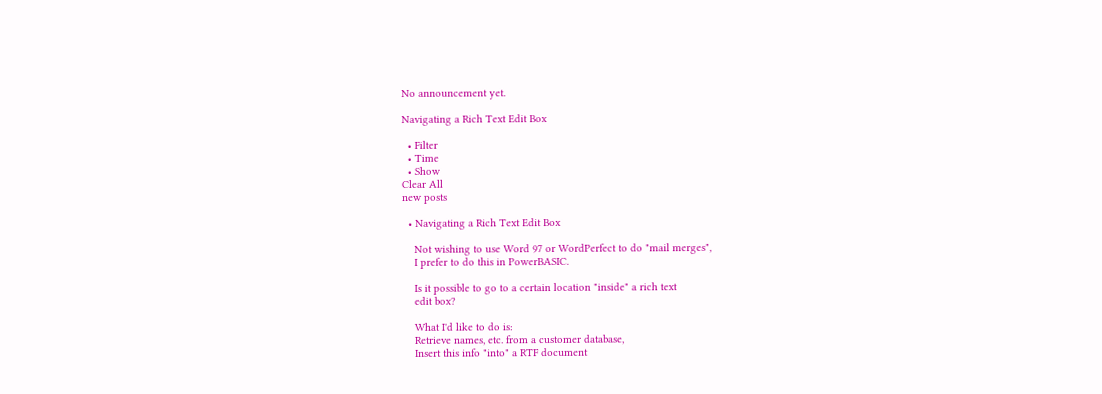No announcement yet.

Navigating a Rich Text Edit Box

  • Filter
  • Time
  • Show
Clear All
new posts

  • Navigating a Rich Text Edit Box

    Not wishing to use Word 97 or WordPerfect to do "mail merges",
    I prefer to do this in PowerBASIC.

    Is it possible to go to a certain location "inside" a rich text
    edit box?

    What I'd like to do is:
    Retrieve names, etc. from a customer database,
    Insert this info "into" a RTF document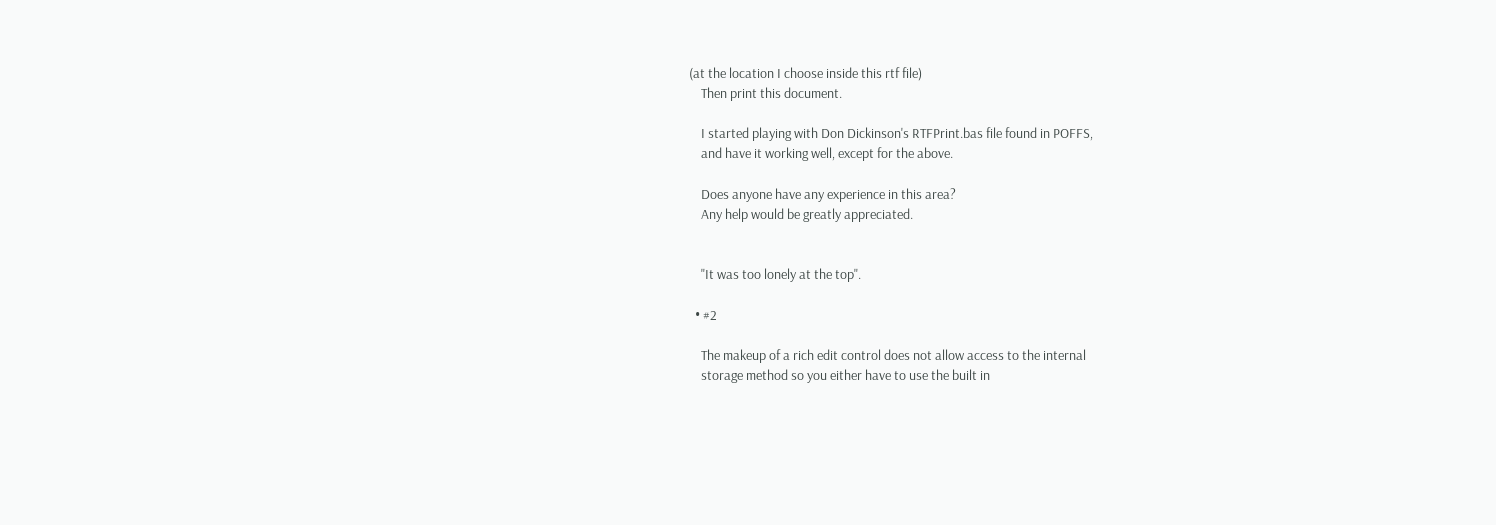(at the location I choose inside this rtf file)
    Then print this document.

    I started playing with Don Dickinson's RTFPrint.bas file found in POFFS,
    and have it working well, except for the above.

    Does anyone have any experience in this area?
    Any help would be greatly appreciated.


    "It was too lonely at the top".

  • #2

    The makeup of a rich edit control does not allow access to the internal
    storage method so you either have to use the built in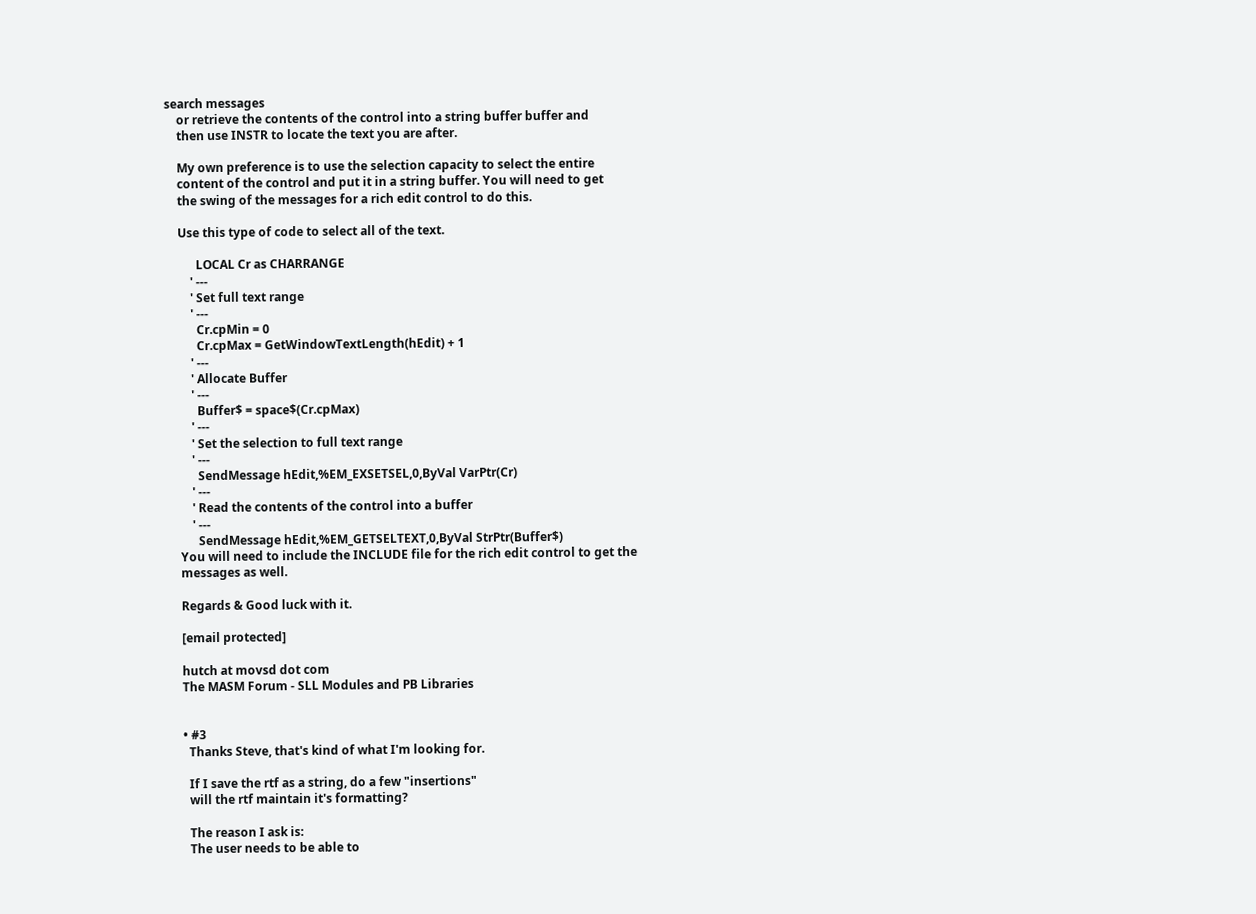search messages
    or retrieve the contents of the control into a string buffer buffer and
    then use INSTR to locate the text you are after.

    My own preference is to use the selection capacity to select the entire
    content of the control and put it in a string buffer. You will need to get
    the swing of the messages for a rich edit control to do this.

    Use this type of code to select all of the text.

          LOCAL Cr as CHARRANGE
        ' ---
        ' Set full text range
        ' ---
          Cr.cpMin = 0
          Cr.cpMax = GetWindowTextLength(hEdit) + 1
        ' ---
        ' Allocate Buffer
        ' ---
          Buffer$ = space$(Cr.cpMax)
        ' ---
        ' Set the selection to full text range
        ' ---
          SendMessage hEdit,%EM_EXSETSEL,0,ByVal VarPtr(Cr)
        ' ---
        ' Read the contents of the control into a buffer
        ' ---
          SendMessage hEdit,%EM_GETSELTEXT,0,ByVal StrPtr(Buffer$)
    You will need to include the INCLUDE file for the rich edit control to get the
    messages as well.

    Regards & Good luck with it.

    [email protected]

    hutch at movsd dot com
    The MASM Forum - SLL Modules and PB Libraries


    • #3
      Thanks Steve, that's kind of what I'm looking for.

      If I save the rtf as a string, do a few "insertions"
      will the rtf maintain it's formatting?

      The reason I ask is:
      The user needs to be able to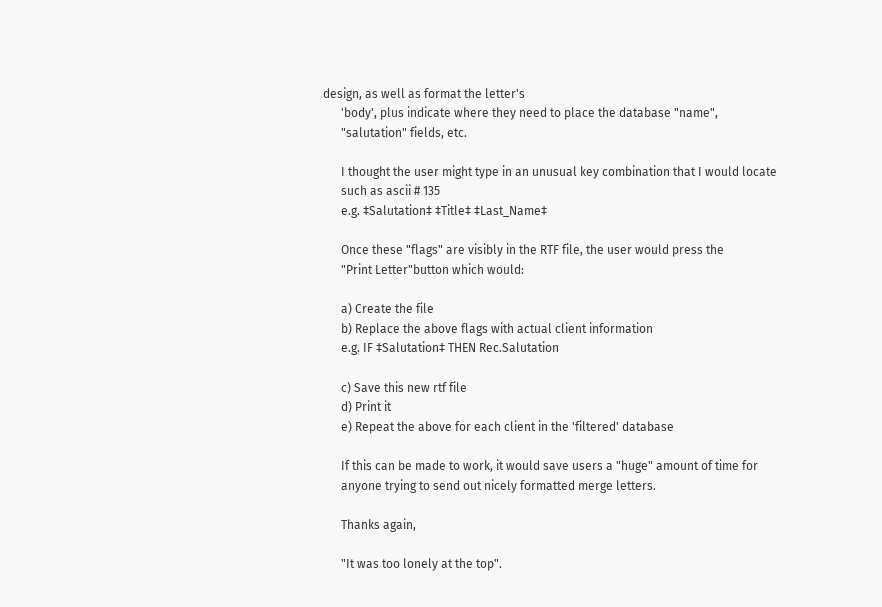design, as well as format the letter's
      'body', plus indicate where they need to place the database "name",
      "salutation" fields, etc.

      I thought the user might type in an unusual key combination that I would locate
      such as ascii # 135
      e.g. ‡Salutation‡ ‡Title‡ ‡Last_Name‡

      Once these "flags" are visibly in the RTF file, the user would press the
      "Print Letter"button which would:

      a) Create the file
      b) Replace the above flags with actual client information
      e.g. IF ‡Salutation‡ THEN Rec.Salutation

      c) Save this new rtf file
      d) Print it
      e) Repeat the above for each client in the 'filtered' database

      If this can be made to work, it would save users a "huge" amount of time for
      anyone trying to send out nicely formatted merge letters.

      Thanks again,

      "It was too lonely at the top".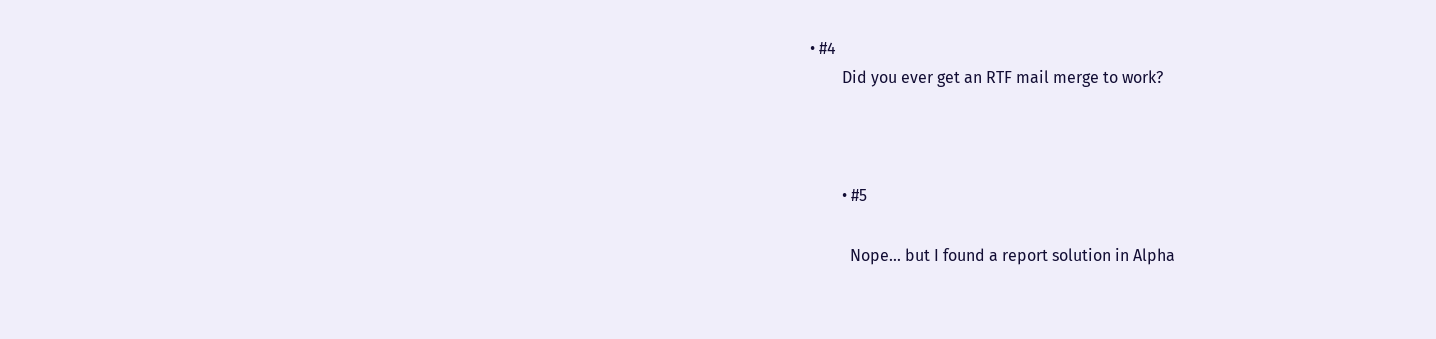• #4
        Did you ever get an RTF mail merge to work?



        • #5

          Nope... but I found a report solution in Alpha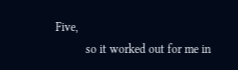Five,
          so it worked out for me in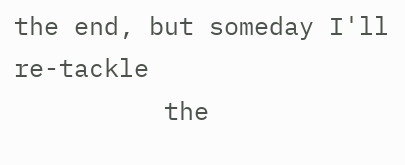the end, but someday I'll re-tackle
          the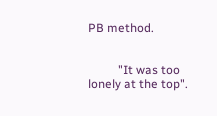PB method.


          "It was too lonely at the top".